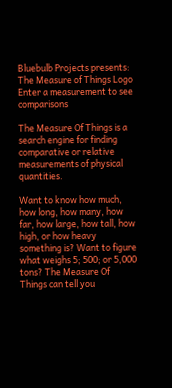Bluebulb Projects presents:
The Measure of Things Logo
Enter a measurement to see comparisons

The Measure Of Things is a search engine for finding comparative or relative measurements of physical quantities.

Want to know how much, how long, how many, how far, how large, how tall, how high, or how heavy something is? Want to figure what weighs 5; 500; or 5,000 tons? The Measure Of Things can tell you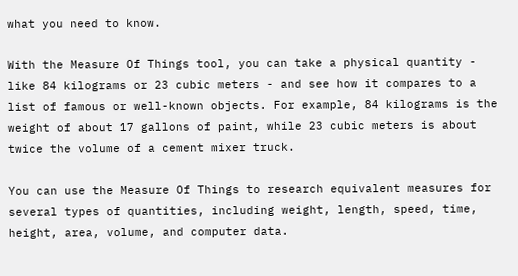what you need to know.

With the Measure Of Things tool, you can take a physical quantity - like 84 kilograms or 23 cubic meters - and see how it compares to a list of famous or well-known objects. For example, 84 kilograms is the weight of about 17 gallons of paint, while 23 cubic meters is about twice the volume of a cement mixer truck.

You can use the Measure Of Things to research equivalent measures for several types of quantities, including weight, length, speed, time, height, area, volume, and computer data.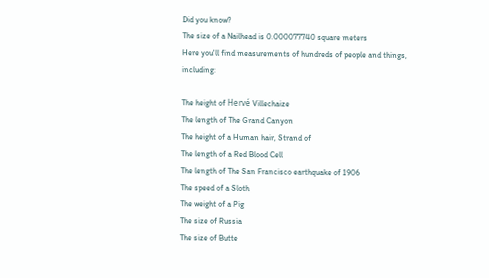Did you know?
The size of a Nailhead is 0.000077740 square meters
Here you'll find measurements of hundreds of people and things, including:

The height of Hervé Villechaize
The length of The Grand Canyon
The height of a Human hair, Strand of
The length of a Red Blood Cell
The length of The San Francisco earthquake of 1906
The speed of a Sloth
The weight of a Pig
The size of Russia
The size of Butte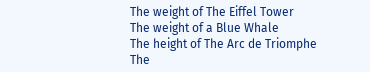The weight of The Eiffel Tower
The weight of a Blue Whale
The height of The Arc de Triomphe
The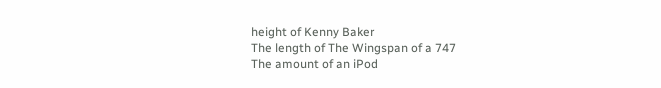height of Kenny Baker
The length of The Wingspan of a 747
The amount of an iPod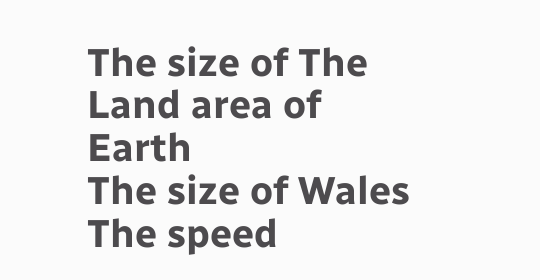The size of The Land area of Earth
The size of Wales
The speed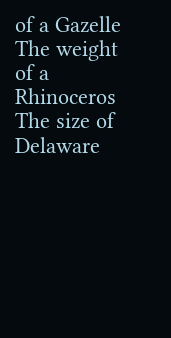of a Gazelle
The weight of a Rhinoceros
The size of Delaware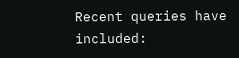Recent queries have included: